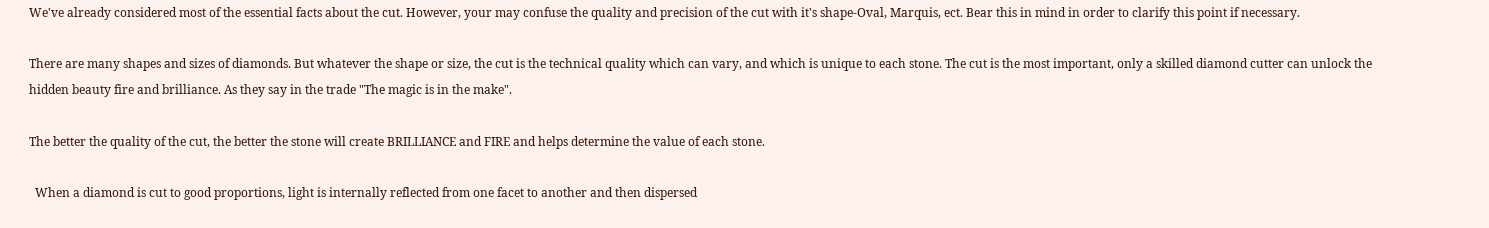We've already considered most of the essential facts about the cut. However, your may confuse the quality and precision of the cut with it's shape-Oval, Marquis, ect. Bear this in mind in order to clarify this point if necessary.

There are many shapes and sizes of diamonds. But whatever the shape or size, the cut is the technical quality which can vary, and which is unique to each stone. The cut is the most important, only a skilled diamond cutter can unlock the hidden beauty fire and brilliance. As they say in the trade "The magic is in the make".

The better the quality of the cut, the better the stone will create BRILLIANCE and FIRE and helps determine the value of each stone.

  When a diamond is cut to good proportions, light is internally reflected from one facet to another and then dispersed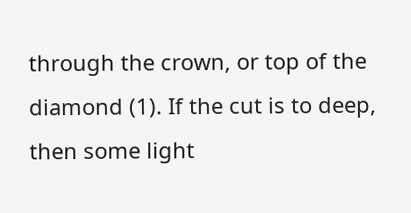through the crown, or top of the diamond (1). If the cut is to deep, then some light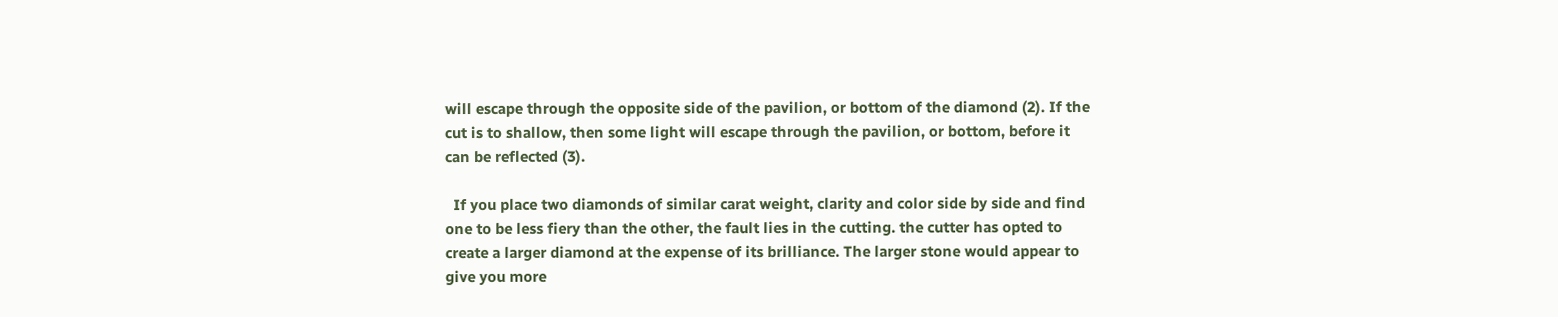will escape through the opposite side of the pavilion, or bottom of the diamond (2). If the cut is to shallow, then some light will escape through the pavilion, or bottom, before it can be reflected (3).

  If you place two diamonds of similar carat weight, clarity and color side by side and find one to be less fiery than the other, the fault lies in the cutting. the cutter has opted to create a larger diamond at the expense of its brilliance. The larger stone would appear to give you more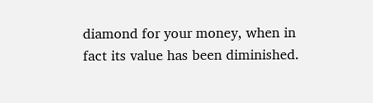diamond for your money, when in fact its value has been diminished.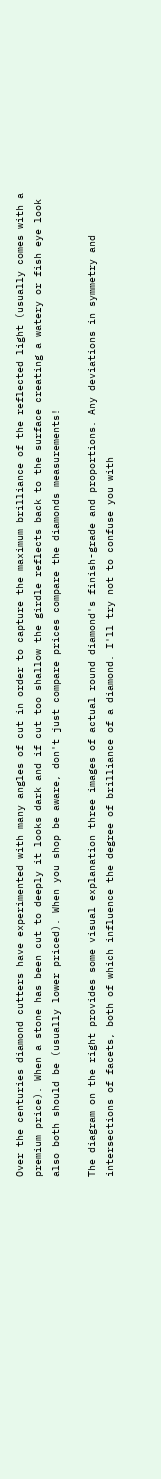Over the centuries diamond cutters have experimented with many angles of cut in order to capture the maximum brilliance of the reflected light (usually comes with a premium price). When a stone has been cut to deeply it looks dark and if cut too shallow the girdle reflects back to the surface creating a watery or fish eye look also both should be (usually lower priced). When you shop be aware, don't just compare prices compare the diamonds measurements!

The diagram on the right provides some visual explanation three images of actual round diamond's finish-grade and proportions. Any deviations in symmetry and intersections of facets, both of which influence the degree of brilliance of a diamond. I'll try not to confuse you with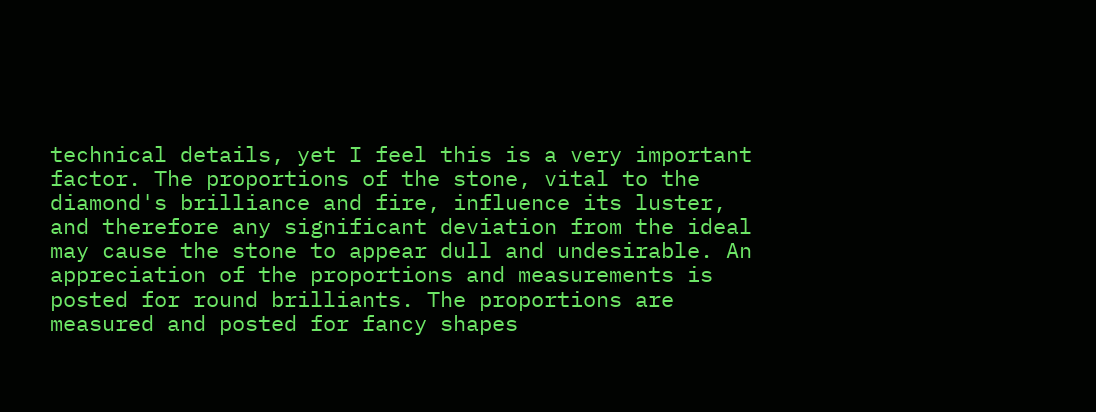technical details, yet I feel this is a very important factor. The proportions of the stone, vital to the diamond's brilliance and fire, influence its luster, and therefore any significant deviation from the ideal may cause the stone to appear dull and undesirable. An appreciation of the proportions and measurements is posted for round brilliants. The proportions are measured and posted for fancy shapes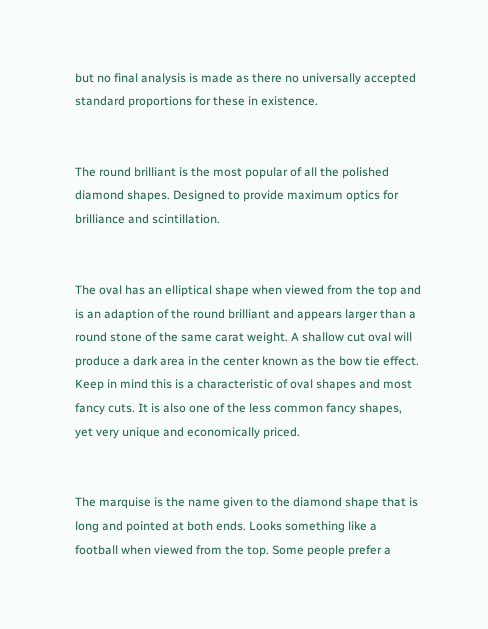but no final analysis is made as there no universally accepted standard proportions for these in existence.


The round brilliant is the most popular of all the polished diamond shapes. Designed to provide maximum optics for brilliance and scintillation.


The oval has an elliptical shape when viewed from the top and is an adaption of the round brilliant and appears larger than a round stone of the same carat weight. A shallow cut oval will produce a dark area in the center known as the bow tie effect. Keep in mind this is a characteristic of oval shapes and most fancy cuts. It is also one of the less common fancy shapes, yet very unique and economically priced.


The marquise is the name given to the diamond shape that is long and pointed at both ends. Looks something like a football when viewed from the top. Some people prefer a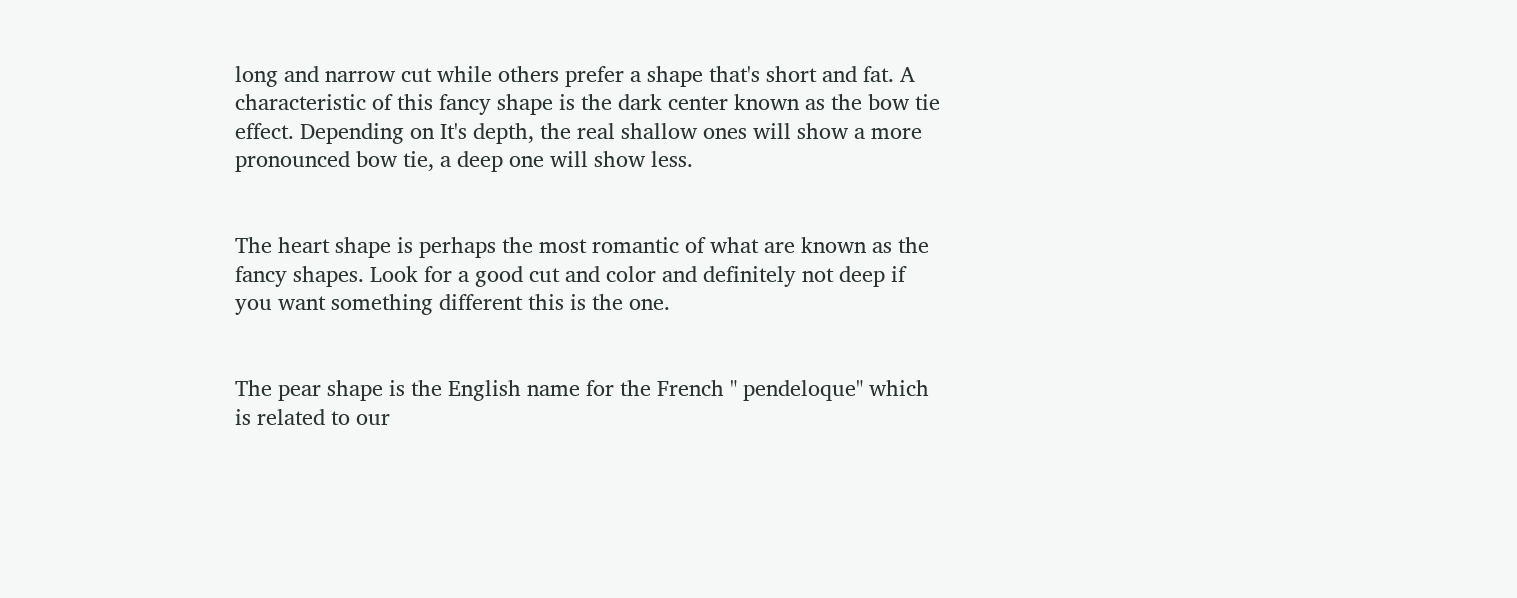long and narrow cut while others prefer a shape that's short and fat. A characteristic of this fancy shape is the dark center known as the bow tie effect. Depending on It's depth, the real shallow ones will show a more pronounced bow tie, a deep one will show less.


The heart shape is perhaps the most romantic of what are known as the fancy shapes. Look for a good cut and color and definitely not deep if you want something different this is the one.


The pear shape is the English name for the French " pendeloque" which is related to our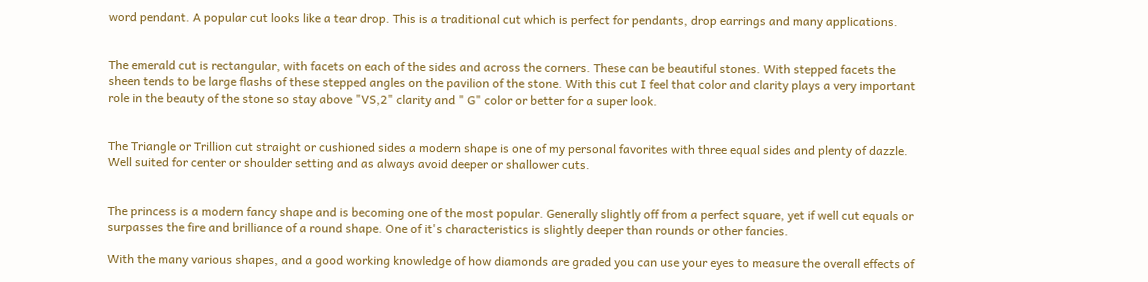word pendant. A popular cut looks like a tear drop. This is a traditional cut which is perfect for pendants, drop earrings and many applications.


The emerald cut is rectangular, with facets on each of the sides and across the corners. These can be beautiful stones. With stepped facets the sheen tends to be large flashs of these stepped angles on the pavilion of the stone. With this cut I feel that color and clarity plays a very important role in the beauty of the stone so stay above "VS,2" clarity and " G" color or better for a super look.


The Triangle or Trillion cut straight or cushioned sides a modern shape is one of my personal favorites with three equal sides and plenty of dazzle. Well suited for center or shoulder setting and as always avoid deeper or shallower cuts.


The princess is a modern fancy shape and is becoming one of the most popular. Generally slightly off from a perfect square, yet if well cut equals or surpasses the fire and brilliance of a round shape. One of it's characteristics is slightly deeper than rounds or other fancies.

With the many various shapes, and a good working knowledge of how diamonds are graded you can use your eyes to measure the overall effects of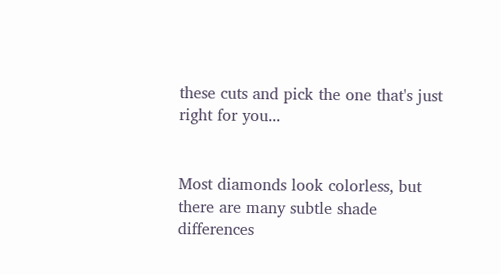these cuts and pick the one that's just right for you...


Most diamonds look colorless, but there are many subtle shade differences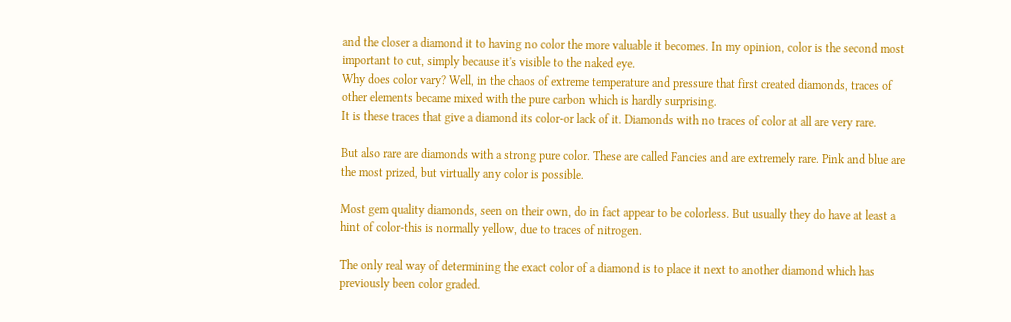and the closer a diamond it to having no color the more valuable it becomes. In my opinion, color is the second most important to cut, simply because it's visible to the naked eye.
Why does color vary? Well, in the chaos of extreme temperature and pressure that first created diamonds, traces of other elements became mixed with the pure carbon which is hardly surprising.
It is these traces that give a diamond its color-or lack of it. Diamonds with no traces of color at all are very rare.

But also rare are diamonds with a strong pure color. These are called Fancies and are extremely rare. Pink and blue are the most prized, but virtually any color is possible.

Most gem quality diamonds, seen on their own, do in fact appear to be colorless. But usually they do have at least a hint of color-this is normally yellow, due to traces of nitrogen.

The only real way of determining the exact color of a diamond is to place it next to another diamond which has previously been color graded.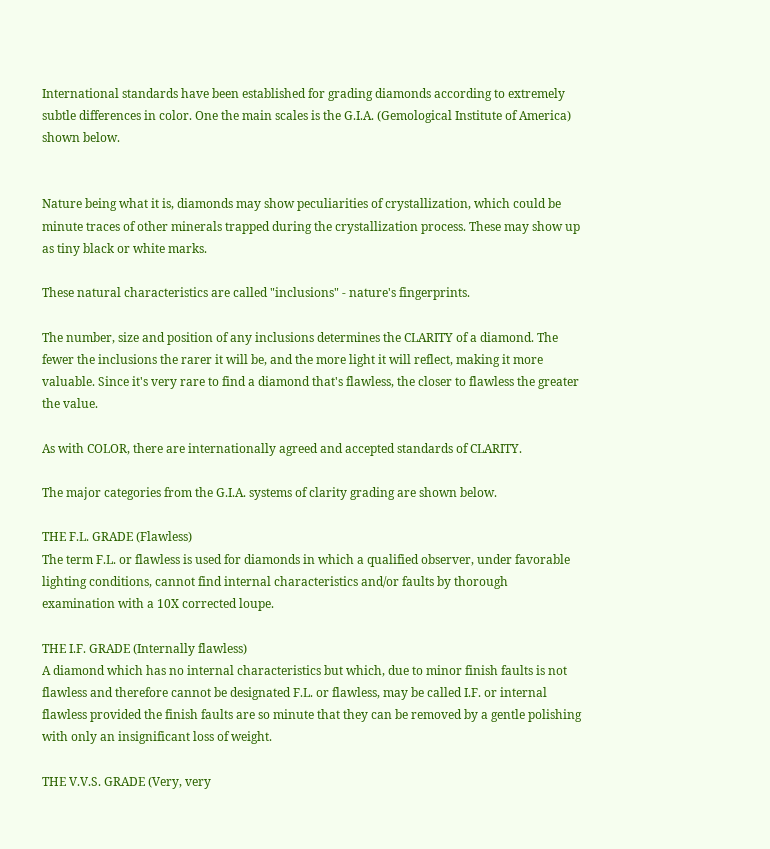International standards have been established for grading diamonds according to extremely subtle differences in color. One the main scales is the G.I.A. (Gemological Institute of America) shown below.


Nature being what it is, diamonds may show peculiarities of crystallization, which could be minute traces of other minerals trapped during the crystallization process. These may show up as tiny black or white marks.

These natural characteristics are called "inclusions" - nature's fingerprints.

The number, size and position of any inclusions determines the CLARITY of a diamond. The fewer the inclusions the rarer it will be, and the more light it will reflect, making it more valuable. Since it's very rare to find a diamond that's flawless, the closer to flawless the greater the value.

As with COLOR, there are internationally agreed and accepted standards of CLARITY.

The major categories from the G.I.A. systems of clarity grading are shown below.

THE F.L. GRADE (Flawless)
The term F.L. or flawless is used for diamonds in which a qualified observer, under favorable lighting conditions, cannot find internal characteristics and/or faults by thorough examination with a 10X corrected loupe.

THE I.F. GRADE (Internally flawless)
A diamond which has no internal characteristics but which, due to minor finish faults is not flawless and therefore cannot be designated F.L. or flawless, may be called I.F. or internal flawless provided the finish faults are so minute that they can be removed by a gentle polishing with only an insignificant loss of weight.

THE V.V.S. GRADE (Very, very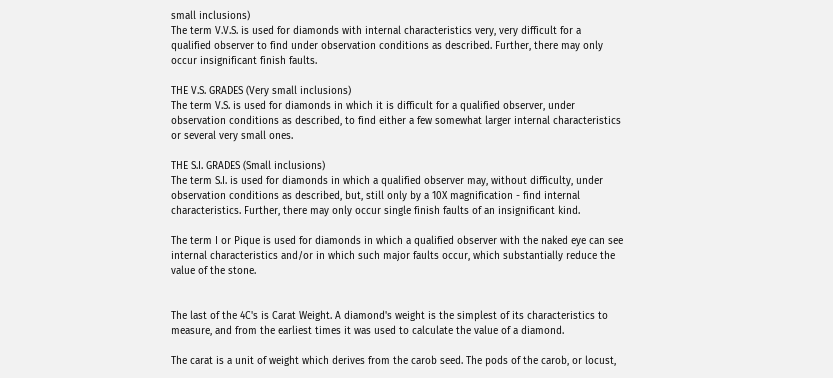small inclusions)
The term V.V.S. is used for diamonds with internal characteristics very, very difficult for a qualified observer to find under observation conditions as described. Further, there may only occur insignificant finish faults.

THE V.S. GRADES (Very small inclusions)
The term V.S. is used for diamonds in which it is difficult for a qualified observer, under observation conditions as described, to find either a few somewhat larger internal characteristics or several very small ones.

THE S.I. GRADES (Small inclusions)
The term S.I. is used for diamonds in which a qualified observer may, without difficulty, under observation conditions as described, but, still only by a 10X magnification - find internal characteristics. Further, there may only occur single finish faults of an insignificant kind.

The term I or Pique is used for diamonds in which a qualified observer with the naked eye can see internal characteristics and/or in which such major faults occur, which substantially reduce the value of the stone.


The last of the 4C's is Carat Weight. A diamond's weight is the simplest of its characteristics to measure, and from the earliest times it was used to calculate the value of a diamond.

The carat is a unit of weight which derives from the carob seed. The pods of the carob, or locust,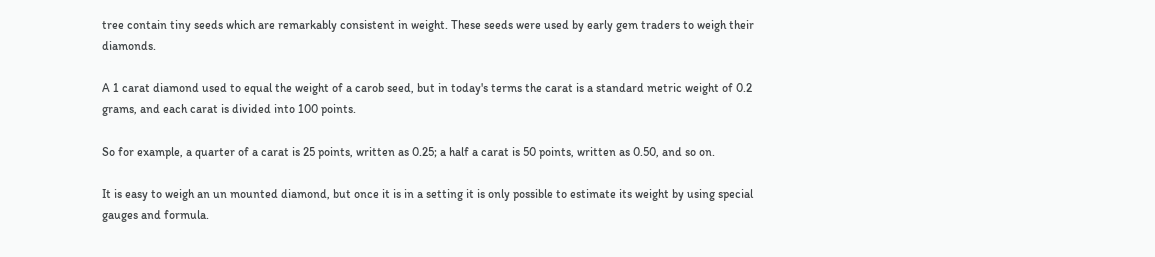tree contain tiny seeds which are remarkably consistent in weight. These seeds were used by early gem traders to weigh their diamonds.

A 1 carat diamond used to equal the weight of a carob seed, but in today's terms the carat is a standard metric weight of 0.2 grams, and each carat is divided into 100 points.

So for example, a quarter of a carat is 25 points, written as 0.25; a half a carat is 50 points, written as 0.50, and so on.

It is easy to weigh an un mounted diamond, but once it is in a setting it is only possible to estimate its weight by using special gauges and formula.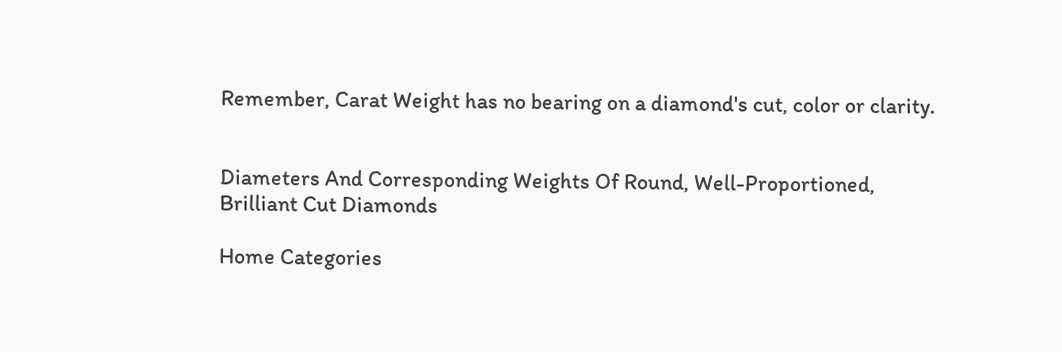Remember, Carat Weight has no bearing on a diamond's cut, color or clarity.


Diameters And Corresponding Weights Of Round, Well-Proportioned, Brilliant Cut Diamonds

Home Categories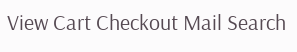View Cart Checkout Mail Search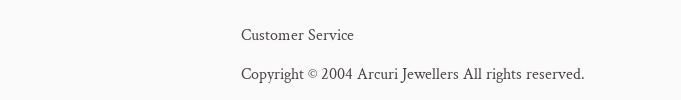Customer Service

Copyright © 2004 Arcuri Jewellers All rights reserved.